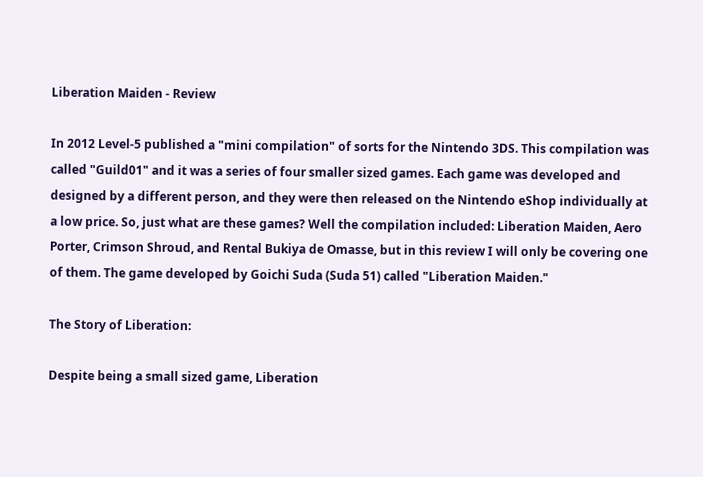Liberation Maiden - Review

In 2012 Level-5 published a "mini compilation" of sorts for the Nintendo 3DS. This compilation was called "Guild01" and it was a series of four smaller sized games. Each game was developed and designed by a different person, and they were then released on the Nintendo eShop individually at a low price. So, just what are these games? Well the compilation included: Liberation Maiden, Aero Porter, Crimson Shroud, and Rental Bukiya de Omasse, but in this review I will only be covering one of them. The game developed by Goichi Suda (Suda 51) called "Liberation Maiden."

The Story of Liberation:

Despite being a small sized game, Liberation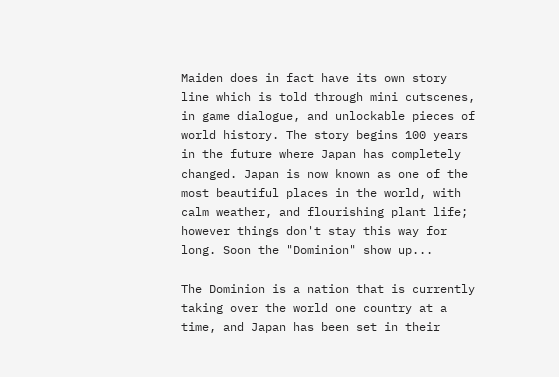Maiden does in fact have its own story line which is told through mini cutscenes, in game dialogue, and unlockable pieces of world history. The story begins 100 years in the future where Japan has completely changed. Japan is now known as one of the most beautiful places in the world, with calm weather, and flourishing plant life; however things don't stay this way for long. Soon the "Dominion" show up...

The Dominion is a nation that is currently taking over the world one country at a time, and Japan has been set in their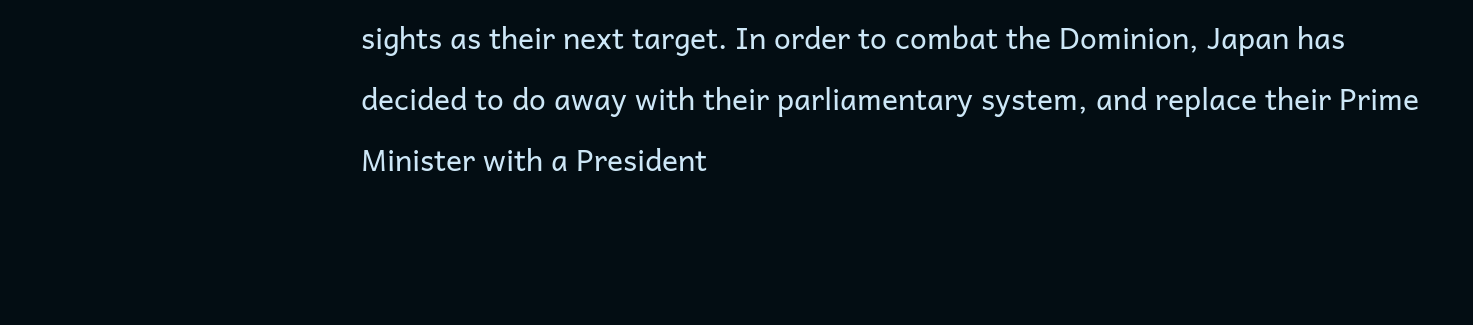sights as their next target. In order to combat the Dominion, Japan has decided to do away with their parliamentary system, and replace their Prime Minister with a President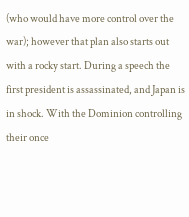(who would have more control over the war); however that plan also starts out with a rocky start. During a speech the first president is assassinated, and Japan is in shock. With the Dominion controlling their once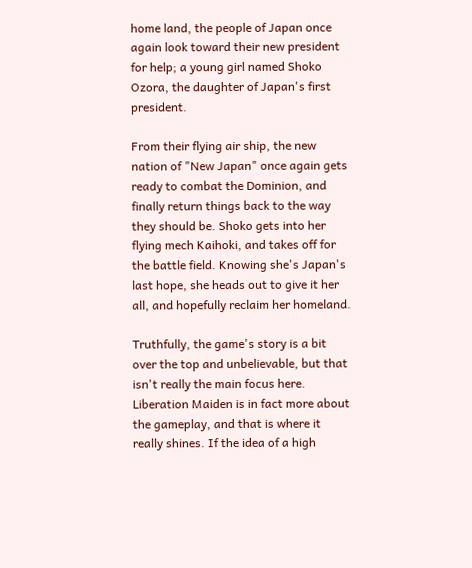home land, the people of Japan once again look toward their new president for help; a young girl named Shoko Ozora, the daughter of Japan's first president.

From their flying air ship, the new nation of "New Japan" once again gets ready to combat the Dominion, and finally return things back to the way they should be. Shoko gets into her flying mech Kaihoki, and takes off for the battle field. Knowing she's Japan's last hope, she heads out to give it her all, and hopefully reclaim her homeland.

Truthfully, the game's story is a bit over the top and unbelievable, but that isn't really the main focus here. Liberation Maiden is in fact more about the gameplay, and that is where it really shines. If the idea of a high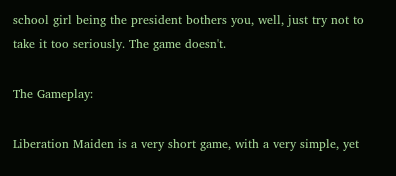school girl being the president bothers you, well, just try not to take it too seriously. The game doesn't.

The Gameplay:

Liberation Maiden is a very short game, with a very simple, yet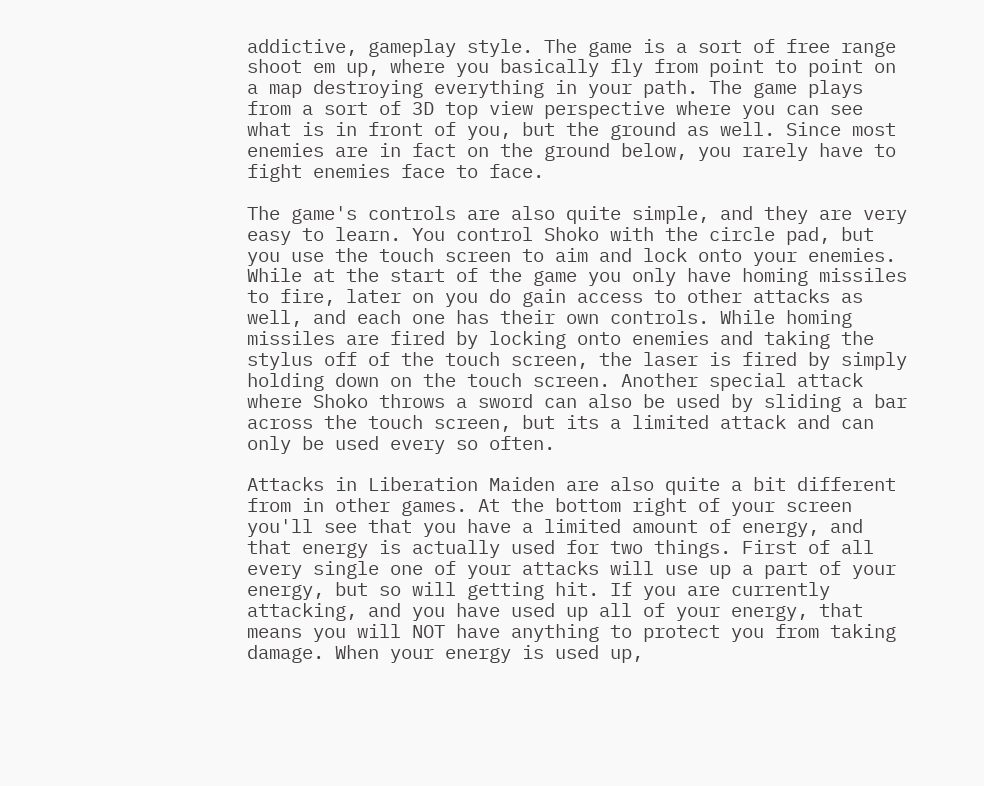addictive, gameplay style. The game is a sort of free range shoot em up, where you basically fly from point to point on a map destroying everything in your path. The game plays from a sort of 3D top view perspective where you can see what is in front of you, but the ground as well. Since most enemies are in fact on the ground below, you rarely have to fight enemies face to face.

The game's controls are also quite simple, and they are very easy to learn. You control Shoko with the circle pad, but you use the touch screen to aim and lock onto your enemies. While at the start of the game you only have homing missiles to fire, later on you do gain access to other attacks as well, and each one has their own controls. While homing missiles are fired by locking onto enemies and taking the stylus off of the touch screen, the laser is fired by simply holding down on the touch screen. Another special attack where Shoko throws a sword can also be used by sliding a bar across the touch screen, but its a limited attack and can only be used every so often.

Attacks in Liberation Maiden are also quite a bit different from in other games. At the bottom right of your screen you'll see that you have a limited amount of energy, and that energy is actually used for two things. First of all every single one of your attacks will use up a part of your energy, but so will getting hit. If you are currently attacking, and you have used up all of your energy, that means you will NOT have anything to protect you from taking damage. When your energy is used up,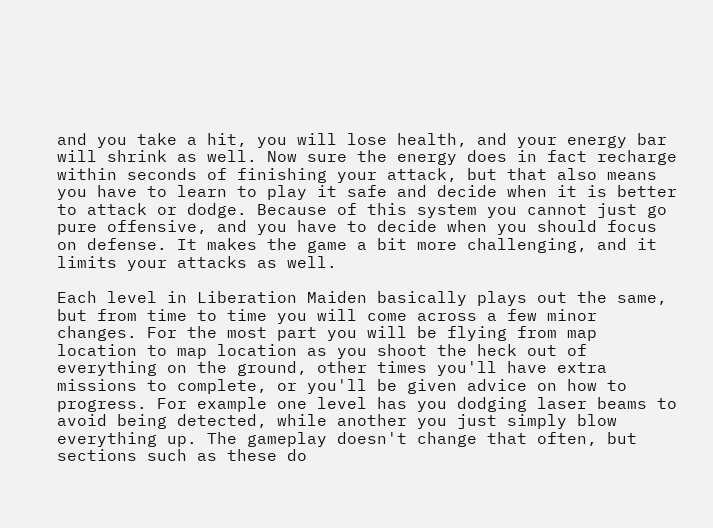and you take a hit, you will lose health, and your energy bar will shrink as well. Now sure the energy does in fact recharge within seconds of finishing your attack, but that also means you have to learn to play it safe and decide when it is better to attack or dodge. Because of this system you cannot just go pure offensive, and you have to decide when you should focus on defense. It makes the game a bit more challenging, and it limits your attacks as well.

Each level in Liberation Maiden basically plays out the same, but from time to time you will come across a few minor changes. For the most part you will be flying from map location to map location as you shoot the heck out of everything on the ground, other times you'll have extra missions to complete, or you'll be given advice on how to progress. For example one level has you dodging laser beams to avoid being detected, while another you just simply blow everything up. The gameplay doesn't change that often, but sections such as these do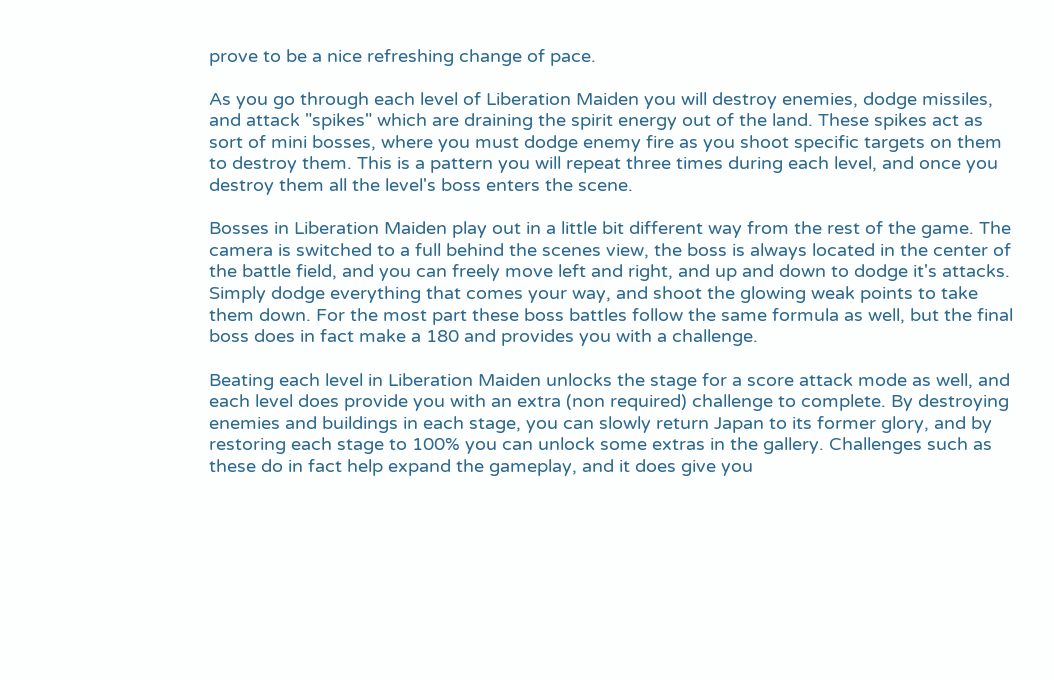prove to be a nice refreshing change of pace.

As you go through each level of Liberation Maiden you will destroy enemies, dodge missiles, and attack "spikes" which are draining the spirit energy out of the land. These spikes act as sort of mini bosses, where you must dodge enemy fire as you shoot specific targets on them to destroy them. This is a pattern you will repeat three times during each level, and once you destroy them all the level's boss enters the scene.

Bosses in Liberation Maiden play out in a little bit different way from the rest of the game. The camera is switched to a full behind the scenes view, the boss is always located in the center of the battle field, and you can freely move left and right, and up and down to dodge it's attacks. Simply dodge everything that comes your way, and shoot the glowing weak points to take them down. For the most part these boss battles follow the same formula as well, but the final boss does in fact make a 180 and provides you with a challenge.

Beating each level in Liberation Maiden unlocks the stage for a score attack mode as well, and each level does provide you with an extra (non required) challenge to complete. By destroying enemies and buildings in each stage, you can slowly return Japan to its former glory, and by restoring each stage to 100% you can unlock some extras in the gallery. Challenges such as these do in fact help expand the gameplay, and it does give you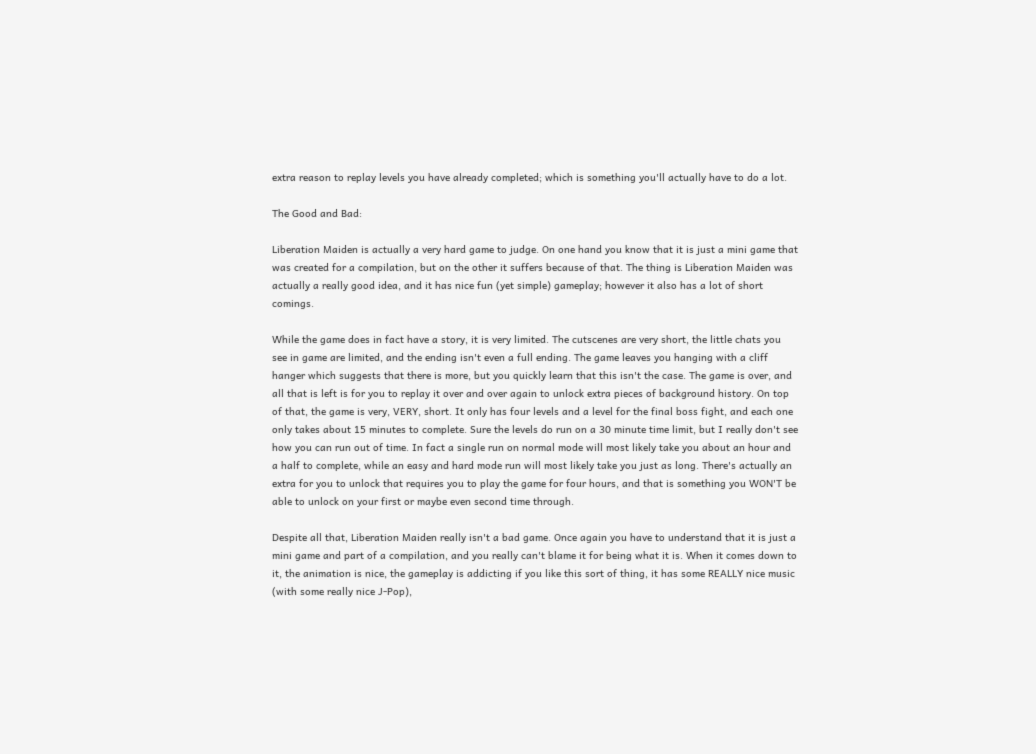extra reason to replay levels you have already completed; which is something you'll actually have to do a lot.

The Good and Bad:

Liberation Maiden is actually a very hard game to judge. On one hand you know that it is just a mini game that was created for a compilation, but on the other it suffers because of that. The thing is Liberation Maiden was actually a really good idea, and it has nice fun (yet simple) gameplay; however it also has a lot of short comings.

While the game does in fact have a story, it is very limited. The cutscenes are very short, the little chats you see in game are limited, and the ending isn't even a full ending. The game leaves you hanging with a cliff hanger which suggests that there is more, but you quickly learn that this isn't the case. The game is over, and all that is left is for you to replay it over and over again to unlock extra pieces of background history. On top of that, the game is very, VERY, short. It only has four levels and a level for the final boss fight, and each one only takes about 15 minutes to complete. Sure the levels do run on a 30 minute time limit, but I really don't see how you can run out of time. In fact a single run on normal mode will most likely take you about an hour and a half to complete, while an easy and hard mode run will most likely take you just as long. There's actually an extra for you to unlock that requires you to play the game for four hours, and that is something you WON'T be able to unlock on your first or maybe even second time through.

Despite all that, Liberation Maiden really isn't a bad game. Once again you have to understand that it is just a mini game and part of a compilation, and you really can't blame it for being what it is. When it comes down to it, the animation is nice, the gameplay is addicting if you like this sort of thing, it has some REALLY nice music (with some really nice J-Pop),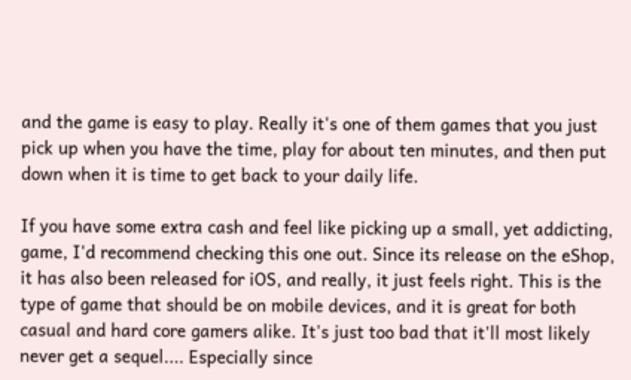and the game is easy to play. Really it's one of them games that you just pick up when you have the time, play for about ten minutes, and then put down when it is time to get back to your daily life.

If you have some extra cash and feel like picking up a small, yet addicting, game, I'd recommend checking this one out. Since its release on the eShop, it has also been released for iOS, and really, it just feels right. This is the type of game that should be on mobile devices, and it is great for both casual and hard core gamers alike. It's just too bad that it'll most likely never get a sequel.... Especially since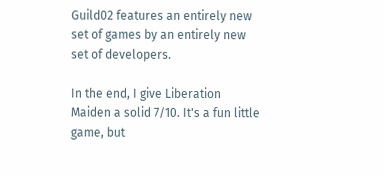Guild02 features an entirely new set of games by an entirely new set of developers.

In the end, I give Liberation Maiden a solid 7/10. It's a fun little game, but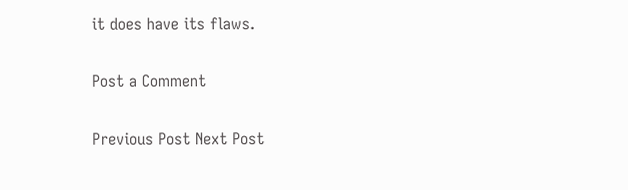it does have its flaws.

Post a Comment

Previous Post Next Post